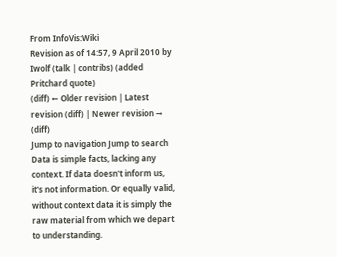From InfoVis:Wiki
Revision as of 14:57, 9 April 2010 by Iwolf (talk | contribs) (added Pritchard quote)
(diff) ← Older revision | Latest revision (diff) | Newer revision → (diff)
Jump to navigation Jump to search
Data is simple facts, lacking any context. If data doesn't inform us, it's not information. Or equally valid, without context data it is simply the raw material from which we depart to understanding.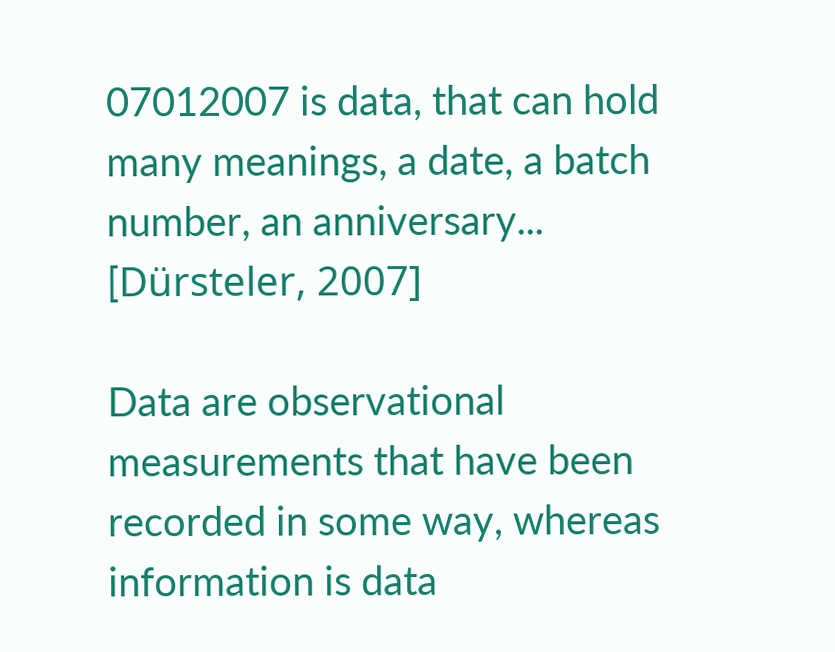07012007 is data, that can hold many meanings, a date, a batch number, an anniversary...
[Dürsteler, 2007]

Data are observational measurements that have been recorded in some way, whereas information is data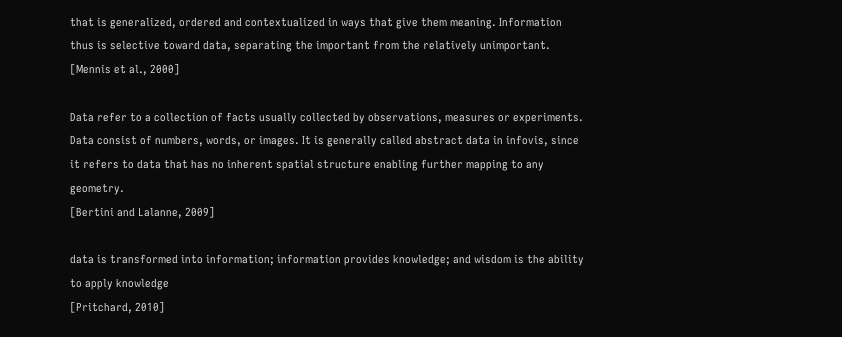that is generalized, ordered and contextualized in ways that give them meaning. Information thus is selective toward data, separating the important from the relatively unimportant.
[Mennis et al., 2000]

Data refer to a collection of facts usually collected by observations, measures or experiments. Data consist of numbers, words, or images. It is generally called abstract data in infovis, since it refers to data that has no inherent spatial structure enabling further mapping to any geometry.
[Bertini and Lalanne, 2009]

data is transformed into information; information provides knowledge; and wisdom is the ability to apply knowledge
[Pritchard, 2010]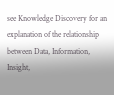see Knowledge Discovery for an explanation of the relationship between Data, Information, Insight,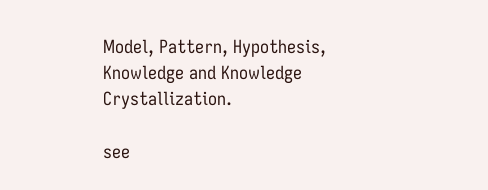Model, Pattern, Hypothesis, Knowledge and Knowledge Crystallization.

see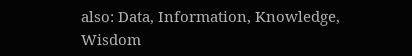also: Data, Information, Knowledge, Wisdom